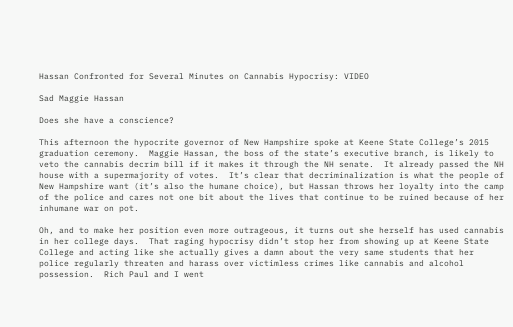Hassan Confronted for Several Minutes on Cannabis Hypocrisy: VIDEO

Sad Maggie Hassan

Does she have a conscience?

This afternoon the hypocrite governor of New Hampshire spoke at Keene State College’s 2015 graduation ceremony.  Maggie Hassan, the boss of the state’s executive branch, is likely to veto the cannabis decrim bill if it makes it through the NH senate.  It already passed the NH house with a supermajority of votes.  It’s clear that decriminalization is what the people of New Hampshire want (it’s also the humane choice), but Hassan throws her loyalty into the camp of the police and cares not one bit about the lives that continue to be ruined because of her inhumane war on pot.

Oh, and to make her position even more outrageous, it turns out she herself has used cannabis in her college days.  That raging hypocrisy didn’t stop her from showing up at Keene State College and acting like she actually gives a damn about the very same students that her police regularly threaten and harass over victimless crimes like cannabis and alcohol possession.  Rich Paul and I went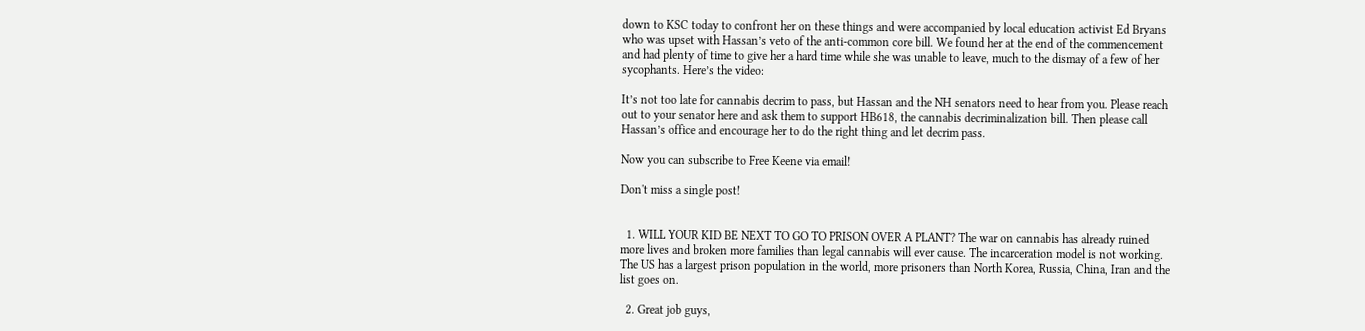down to KSC today to confront her on these things and were accompanied by local education activist Ed Bryans who was upset with Hassan’s veto of the anti-common core bill. We found her at the end of the commencement and had plenty of time to give her a hard time while she was unable to leave, much to the dismay of a few of her sycophants. Here’s the video:

It’s not too late for cannabis decrim to pass, but Hassan and the NH senators need to hear from you. Please reach out to your senator here and ask them to support HB618, the cannabis decriminalization bill. Then please call Hassan’s office and encourage her to do the right thing and let decrim pass.

Now you can subscribe to Free Keene via email!

Don't miss a single post!


  1. WILL YOUR KID BE NEXT TO GO TO PRISON OVER A PLANT? The war on cannabis has already ruined more lives and broken more families than legal cannabis will ever cause. The incarceration model is not working. The US has a largest prison population in the world, more prisoners than North Korea, Russia, China, Iran and the list goes on.

  2. Great job guys,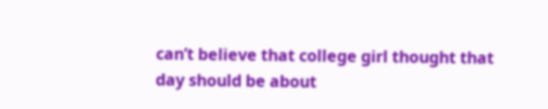can’t believe that college girl thought that day should be about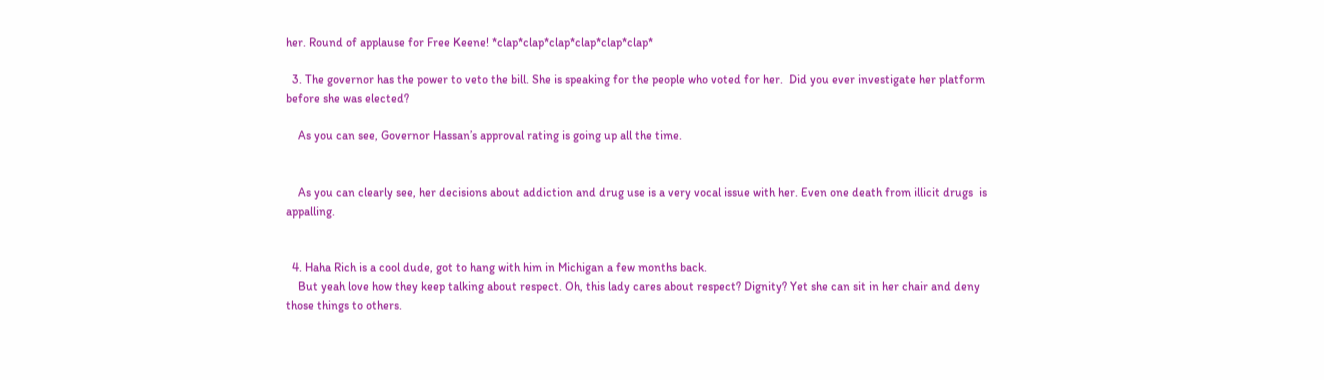her. Round of applause for Free Keene! *clap*clap*clap*clap*clap*clap*

  3. The governor has the power to veto the bill. She is speaking for the people who voted for her.  Did you ever investigate her platform before she was elected?

    As you can see, Governor Hassan’s approval rating is going up all the time.


    As you can clearly see, her decisions about addiction and drug use is a very vocal issue with her. Even one death from illicit drugs  is appalling.


  4. Haha Rich is a cool dude, got to hang with him in Michigan a few months back.
    But yeah love how they keep talking about respect. Oh, this lady cares about respect? Dignity? Yet she can sit in her chair and deny those things to others.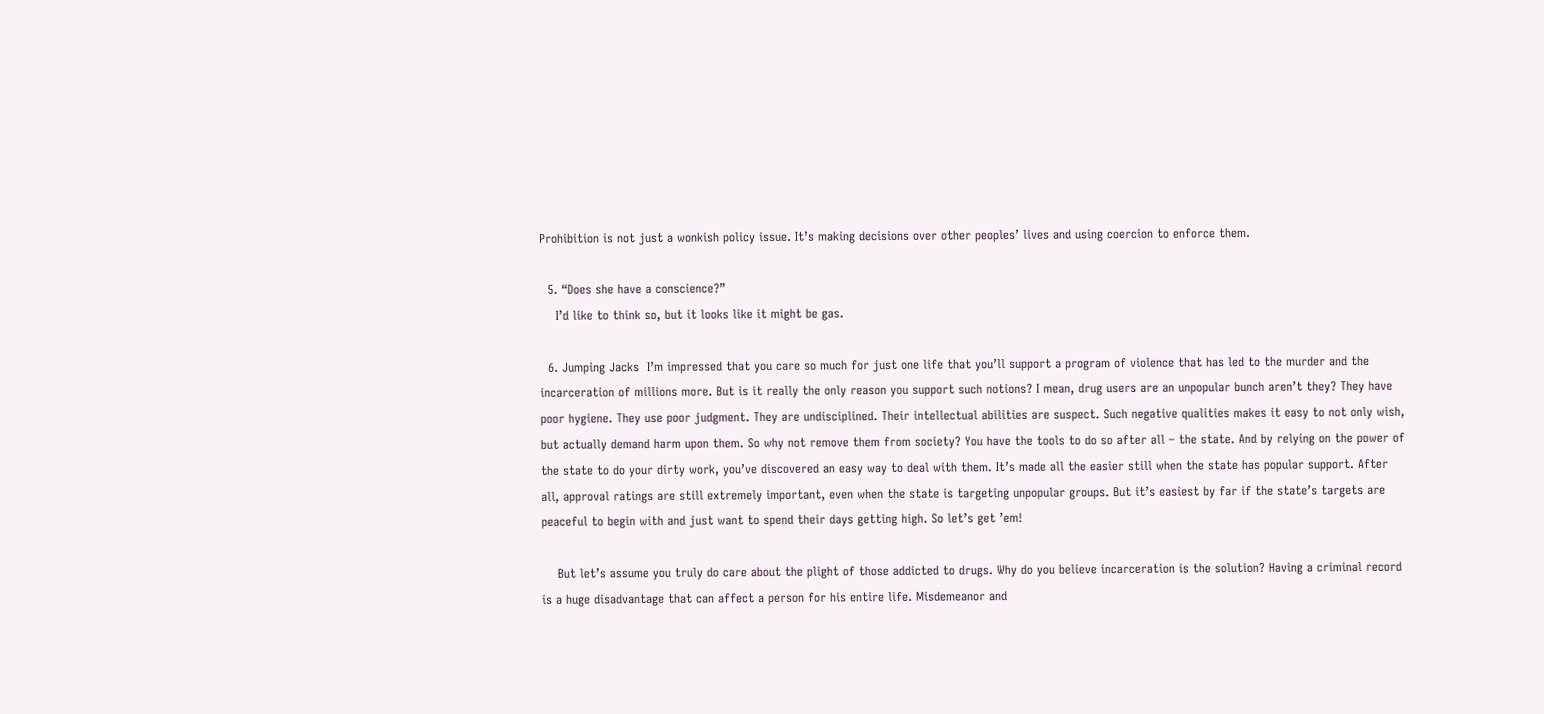Prohibition is not just a wonkish policy issue. It’s making decisions over other peoples’ lives and using coercion to enforce them.

  5. “Does she have a conscience?”
    I’d like to think so, but it looks like it might be gas.

  6. Jumping Jacks  I’m impressed that you care so much for just one life that you’ll support a program of violence that has led to the murder and the incarceration of millions more. But is it really the only reason you support such notions? I mean, drug users are an unpopular bunch aren’t they? They have poor hygiene. They use poor judgment. They are undisciplined. Their intellectual abilities are suspect. Such negative qualities makes it easy to not only wish, but actually demand harm upon them. So why not remove them from society? You have the tools to do so after all – the state. And by relying on the power of the state to do your dirty work, you’ve discovered an easy way to deal with them. It’s made all the easier still when the state has popular support. After all, approval ratings are still extremely important, even when the state is targeting unpopular groups. But it’s easiest by far if the state’s targets are peaceful to begin with and just want to spend their days getting high. So let’s get ’em!

    But let’s assume you truly do care about the plight of those addicted to drugs. Why do you believe incarceration is the solution? Having a criminal record is a huge disadvantage that can affect a person for his entire life. Misdemeanor and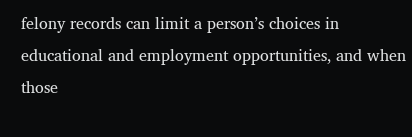felony records can limit a person’s choices in educational and employment opportunities, and when those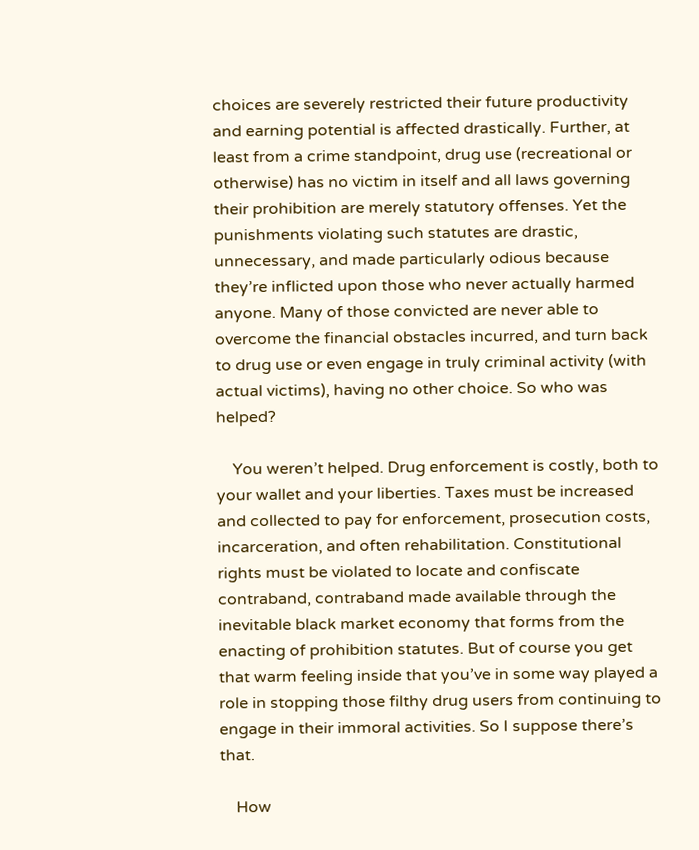choices are severely restricted their future productivity and earning potential is affected drastically. Further, at least from a crime standpoint, drug use (recreational or otherwise) has no victim in itself and all laws governing their prohibition are merely statutory offenses. Yet the punishments violating such statutes are drastic, unnecessary, and made particularly odious because they’re inflicted upon those who never actually harmed anyone. Many of those convicted are never able to overcome the financial obstacles incurred, and turn back to drug use or even engage in truly criminal activity (with actual victims), having no other choice. So who was helped?

    You weren’t helped. Drug enforcement is costly, both to your wallet and your liberties. Taxes must be increased and collected to pay for enforcement, prosecution costs, incarceration, and often rehabilitation. Constitutional rights must be violated to locate and confiscate contraband, contraband made available through the inevitable black market economy that forms from the enacting of prohibition statutes. But of course you get that warm feeling inside that you’ve in some way played a role in stopping those filthy drug users from continuing to engage in their immoral activities. So I suppose there’s that.

    How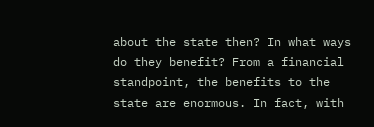about the state then? In what ways do they benefit? From a financial standpoint, the benefits to the state are enormous. In fact, with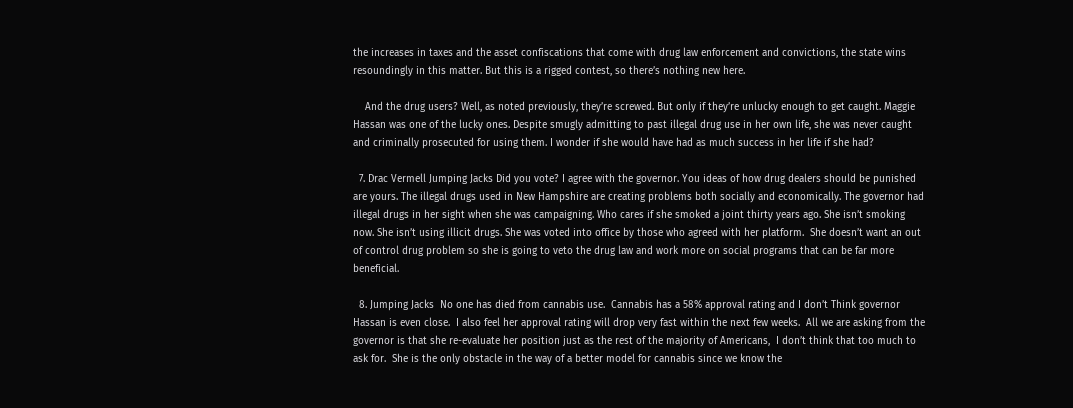the increases in taxes and the asset confiscations that come with drug law enforcement and convictions, the state wins resoundingly in this matter. But this is a rigged contest, so there’s nothing new here.

    And the drug users? Well, as noted previously, they’re screwed. But only if they’re unlucky enough to get caught. Maggie Hassan was one of the lucky ones. Despite smugly admitting to past illegal drug use in her own life, she was never caught and criminally prosecuted for using them. I wonder if she would have had as much success in her life if she had?

  7. Drac Vermell Jumping Jacks Did you vote? I agree with the governor. You ideas of how drug dealers should be punished are yours. The illegal drugs used in New Hampshire are creating problems both socially and economically. The governor had illegal drugs in her sight when she was campaigning. Who cares if she smoked a joint thirty years ago. She isn’t smoking now. She isn’t using illicit drugs. She was voted into office by those who agreed with her platform.  She doesn’t want an out of control drug problem so she is going to veto the drug law and work more on social programs that can be far more beneficial.

  8. Jumping Jacks  No one has died from cannabis use.  Cannabis has a 58% approval rating and I don’t Think governor Hassan is even close.  I also feel her approval rating will drop very fast within the next few weeks.  All we are asking from the governor is that she re-evaluate her position just as the rest of the majority of Americans,  I don’t think that too much to ask for.  She is the only obstacle in the way of a better model for cannabis since we know the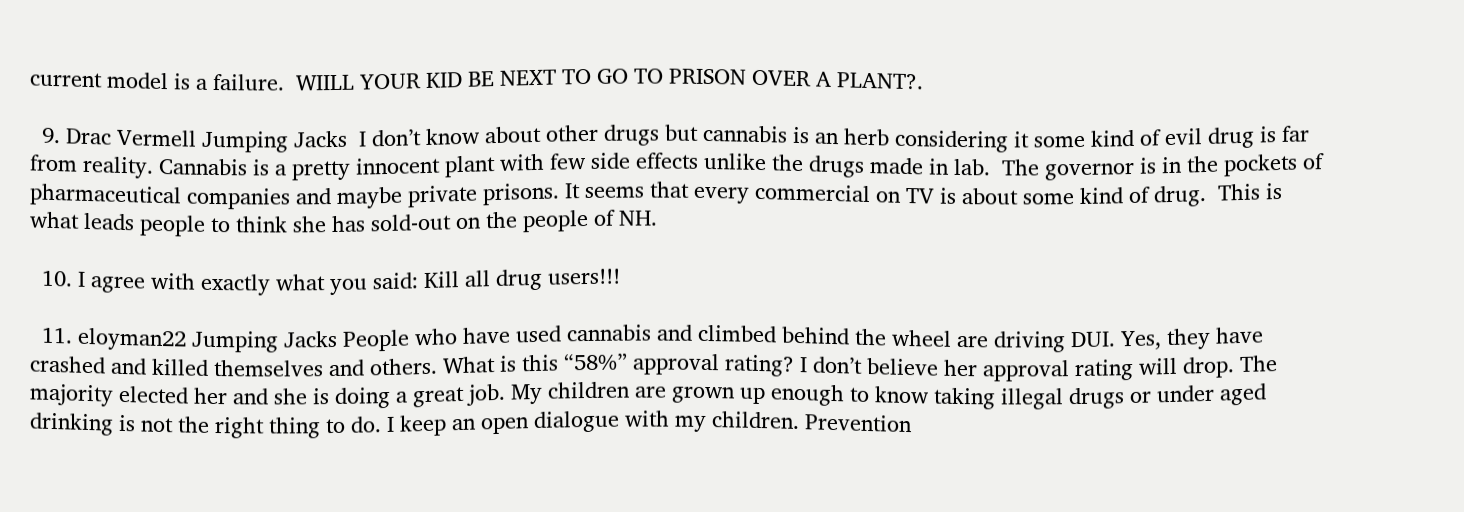current model is a failure.  WIILL YOUR KID BE NEXT TO GO TO PRISON OVER A PLANT?.

  9. Drac Vermell Jumping Jacks  I don’t know about other drugs but cannabis is an herb considering it some kind of evil drug is far from reality. Cannabis is a pretty innocent plant with few side effects unlike the drugs made in lab.  The governor is in the pockets of pharmaceutical companies and maybe private prisons. It seems that every commercial on TV is about some kind of drug.  This is what leads people to think she has sold-out on the people of NH.

  10. I agree with exactly what you said: Kill all drug users!!!

  11. eloyman22 Jumping Jacks People who have used cannabis and climbed behind the wheel are driving DUI. Yes, they have crashed and killed themselves and others. What is this “58%” approval rating? I don’t believe her approval rating will drop. The majority elected her and she is doing a great job. My children are grown up enough to know taking illegal drugs or under aged drinking is not the right thing to do. I keep an open dialogue with my children. Prevention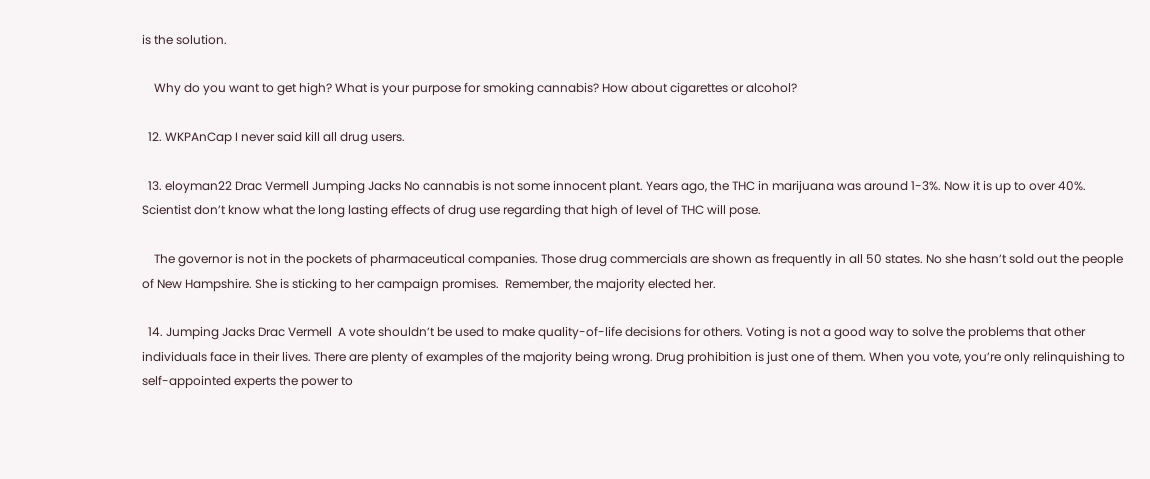is the solution.

    Why do you want to get high? What is your purpose for smoking cannabis? How about cigarettes or alcohol?

  12. WKPAnCap I never said kill all drug users.

  13. eloyman22 Drac Vermell Jumping Jacks No cannabis is not some innocent plant. Years ago, the THC in marijuana was around 1-3%. Now it is up to over 40%. Scientist don’t know what the long lasting effects of drug use regarding that high of level of THC will pose.

    The governor is not in the pockets of pharmaceutical companies. Those drug commercials are shown as frequently in all 50 states. No she hasn’t sold out the people of New Hampshire. She is sticking to her campaign promises.  Remember, the majority elected her.

  14. Jumping Jacks Drac Vermell  A vote shouldn’t be used to make quality-of-life decisions for others. Voting is not a good way to solve the problems that other individuals face in their lives. There are plenty of examples of the majority being wrong. Drug prohibition is just one of them. When you vote, you’re only relinquishing to self-appointed experts the power to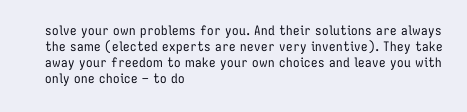solve your own problems for you. And their solutions are always the same (elected experts are never very inventive). They take away your freedom to make your own choices and leave you with only one choice – to do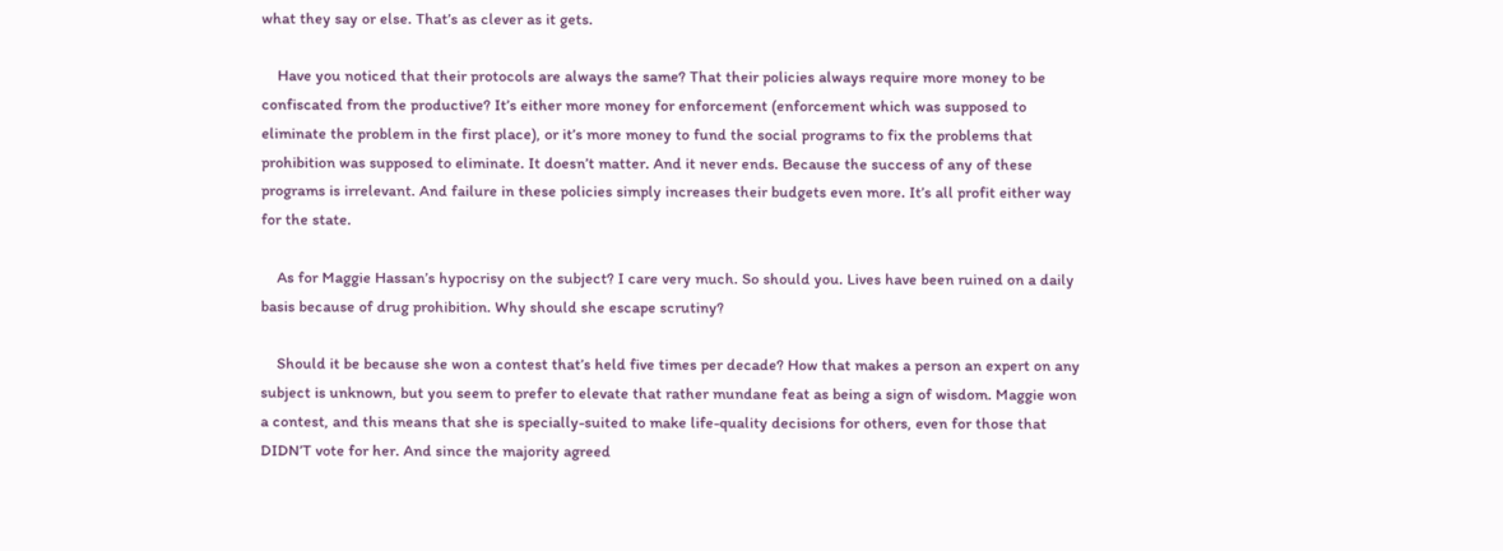what they say or else. That’s as clever as it gets.

    Have you noticed that their protocols are always the same? That their policies always require more money to be confiscated from the productive? It’s either more money for enforcement (enforcement which was supposed to eliminate the problem in the first place), or it’s more money to fund the social programs to fix the problems that prohibition was supposed to eliminate. It doesn’t matter. And it never ends. Because the success of any of these programs is irrelevant. And failure in these policies simply increases their budgets even more. It’s all profit either way for the state.

    As for Maggie Hassan’s hypocrisy on the subject? I care very much. So should you. Lives have been ruined on a daily basis because of drug prohibition. Why should she escape scrutiny?

    Should it be because she won a contest that’s held five times per decade? How that makes a person an expert on any subject is unknown, but you seem to prefer to elevate that rather mundane feat as being a sign of wisdom. Maggie won a contest, and this means that she is specially-suited to make life-quality decisions for others, even for those that DIDN’T vote for her. And since the majority agreed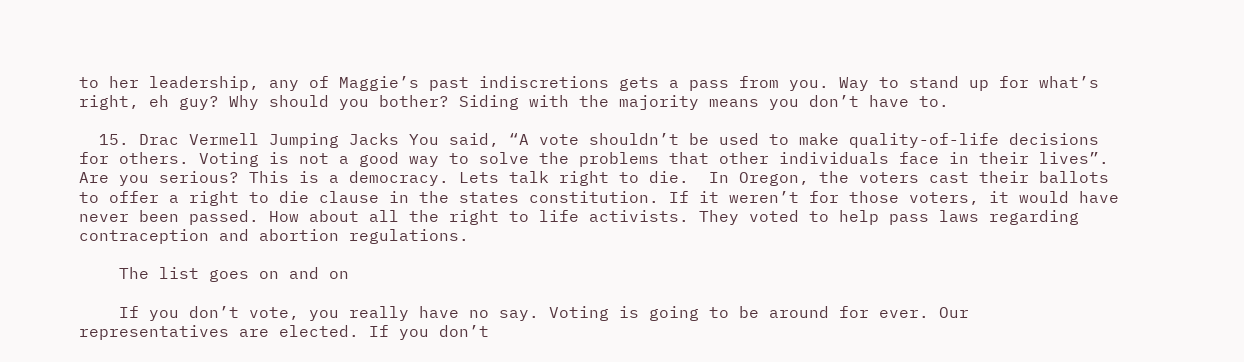to her leadership, any of Maggie’s past indiscretions gets a pass from you. Way to stand up for what’s right, eh guy? Why should you bother? Siding with the majority means you don’t have to.

  15. Drac Vermell Jumping Jacks You said, “A vote shouldn’t be used to make quality-of-life decisions for others. Voting is not a good way to solve the problems that other individuals face in their lives”.  Are you serious? This is a democracy. Lets talk right to die.  In Oregon, the voters cast their ballots to offer a right to die clause in the states constitution. If it weren’t for those voters, it would have never been passed. How about all the right to life activists. They voted to help pass laws regarding contraception and abortion regulations.

    The list goes on and on

    If you don’t vote, you really have no say. Voting is going to be around for ever. Our representatives are elected. If you don’t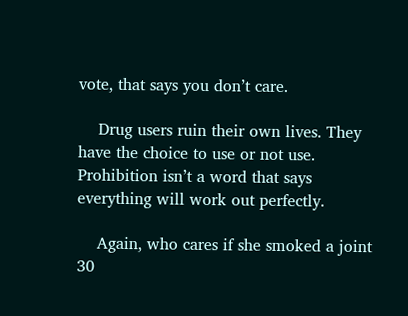vote, that says you don’t care.

    Drug users ruin their own lives. They have the choice to use or not use. Prohibition isn’t a word that says everything will work out perfectly.

    Again, who cares if she smoked a joint 30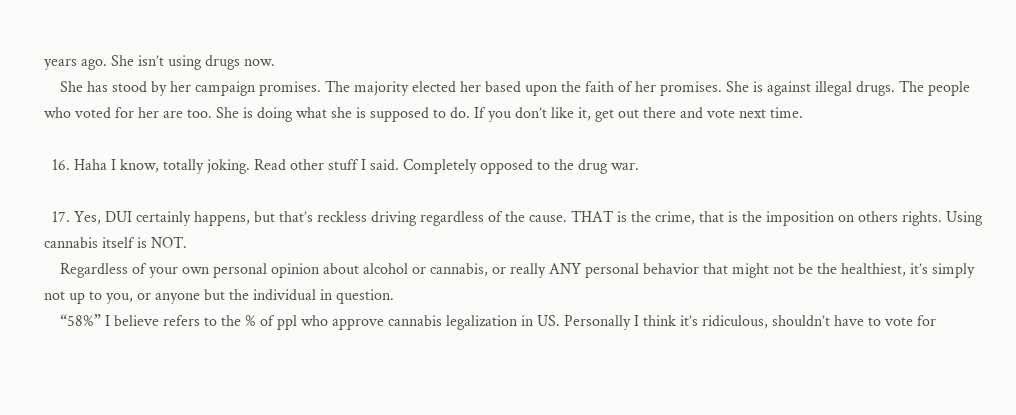years ago. She isn’t using drugs now.
    She has stood by her campaign promises. The majority elected her based upon the faith of her promises. She is against illegal drugs. The people who voted for her are too. She is doing what she is supposed to do. If you don’t like it, get out there and vote next time.

  16. Haha I know, totally joking. Read other stuff I said. Completely opposed to the drug war.

  17. Yes, DUI certainly happens, but that’s reckless driving regardless of the cause. THAT is the crime, that is the imposition on others rights. Using cannabis itself is NOT.
    Regardless of your own personal opinion about alcohol or cannabis, or really ANY personal behavior that might not be the healthiest, it’s simply not up to you, or anyone but the individual in question.
    “58%” I believe refers to the % of ppl who approve cannabis legalization in US. Personally I think it’s ridiculous, shouldn’t have to vote for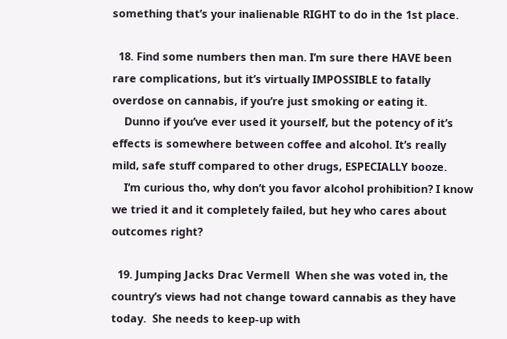something that’s your inalienable RIGHT to do in the 1st place.

  18. Find some numbers then man. I’m sure there HAVE been rare complications, but it’s virtually IMPOSSIBLE to fatally overdose on cannabis, if you’re just smoking or eating it.
    Dunno if you’ve ever used it yourself, but the potency of it’s effects is somewhere between coffee and alcohol. It’s really mild, safe stuff compared to other drugs, ESPECIALLY booze.
    I’m curious tho, why don’t you favor alcohol prohibition? I know we tried it and it completely failed, but hey who cares about outcomes right?

  19. Jumping Jacks Drac Vermell  When she was voted in, the country’s views had not change toward cannabis as they have today.  She needs to keep-up with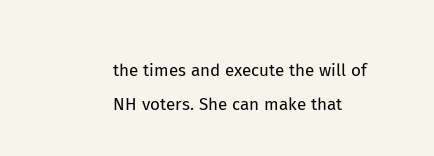the times and execute the will of NH voters. She can make that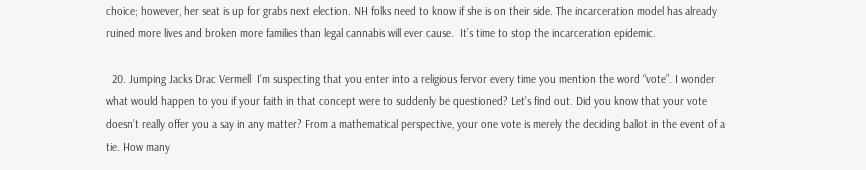choice; however, her seat is up for grabs next election. NH folks need to know if she is on their side. The incarceration model has already ruined more lives and broken more families than legal cannabis will ever cause.  It’s time to stop the incarceration epidemic.

  20. Jumping Jacks Drac Vermell  I’m suspecting that you enter into a religious fervor every time you mention the word “vote”. I wonder what would happen to you if your faith in that concept were to suddenly be questioned? Let’s find out. Did you know that your vote doesn’t really offer you a say in any matter? From a mathematical perspective, your one vote is merely the deciding ballot in the event of a tie. How many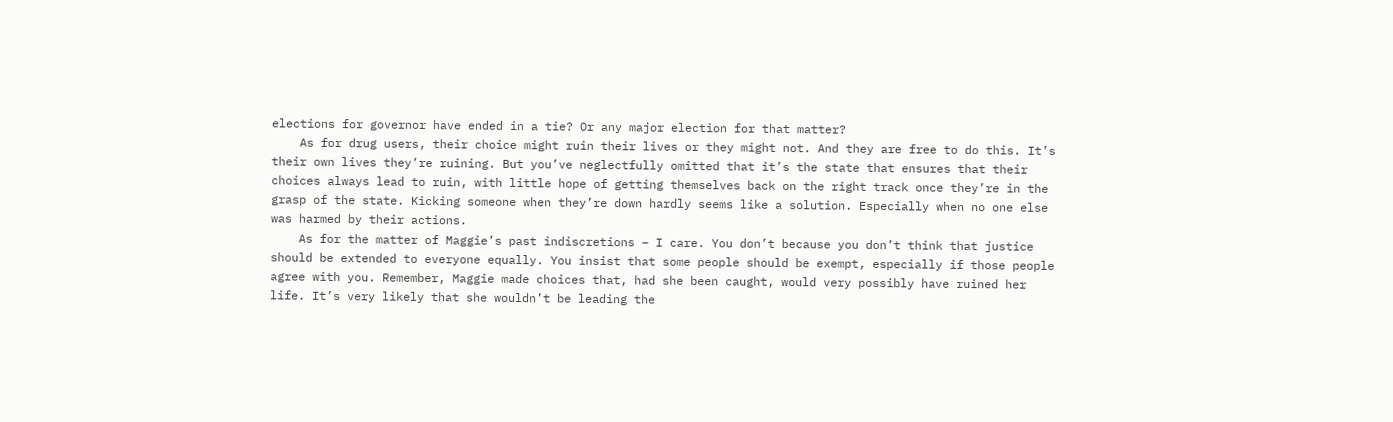elections for governor have ended in a tie? Or any major election for that matter?
    As for drug users, their choice might ruin their lives or they might not. And they are free to do this. It’s their own lives they’re ruining. But you’ve neglectfully omitted that it’s the state that ensures that their choices always lead to ruin, with little hope of getting themselves back on the right track once they’re in the grasp of the state. Kicking someone when they’re down hardly seems like a solution. Especially when no one else was harmed by their actions.
    As for the matter of Maggie’s past indiscretions – I care. You don’t because you don’t think that justice should be extended to everyone equally. You insist that some people should be exempt, especially if those people agree with you. Remember, Maggie made choices that, had she been caught, would very possibly have ruined her life. It’s very likely that she wouldn’t be leading the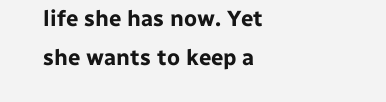life she has now. Yet she wants to keep a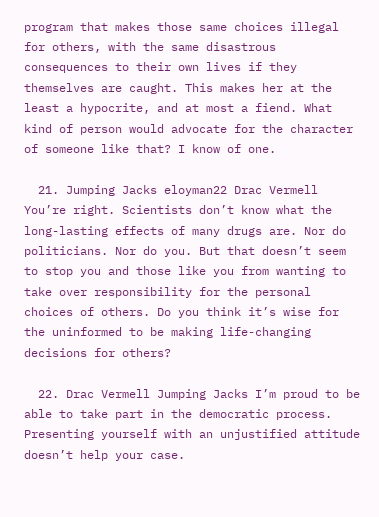program that makes those same choices illegal for others, with the same disastrous consequences to their own lives if they themselves are caught. This makes her at the least a hypocrite, and at most a fiend. What kind of person would advocate for the character of someone like that? I know of one.

  21. Jumping Jacks eloyman22 Drac Vermell  You’re right. Scientists don’t know what the long-lasting effects of many drugs are. Nor do politicians. Nor do you. But that doesn’t seem to stop you and those like you from wanting to take over responsibility for the personal choices of others. Do you think it’s wise for the uninformed to be making life-changing decisions for others?

  22. Drac Vermell Jumping Jacks I’m proud to be able to take part in the democratic process. Presenting yourself with an unjustified attitude doesn’t help your case.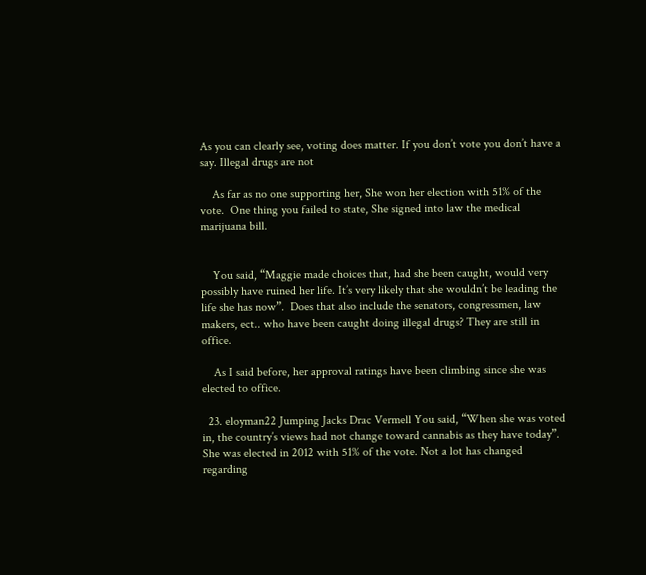As you can clearly see, voting does matter. If you don’t vote you don’t have a say. Illegal drugs are not

    As far as no one supporting her, She won her election with 51% of the vote.  One thing you failed to state, She signed into law the medical marijuana bill.


    You said, “Maggie made choices that, had she been caught, would very possibly have ruined her life. It’s very likely that she wouldn’t be leading the life she has now”.  Does that also include the senators, congressmen, law makers, ect.. who have been caught doing illegal drugs? They are still in office.

    As I said before, her approval ratings have been climbing since she was elected to office.

  23. eloyman22 Jumping Jacks Drac Vermell You said, “When she was voted in, the country’s views had not change toward cannabis as they have today”. She was elected in 2012 with 51% of the vote. Not a lot has changed regarding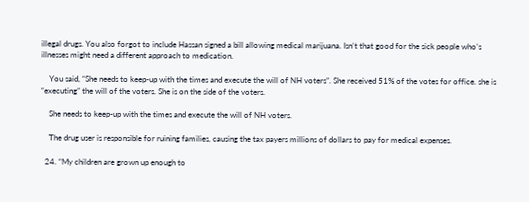illegal drugs. You also forgot to include Hassan signed a bill allowing medical marijuana. Isn’t that good for the sick people who’s illnesses might need a different approach to medication.

    You said, “She needs to keep-up with the times and execute the will of NH voters”. She received 51% of the votes for office. she is “executing” the will of the voters. She is on the side of the voters.

    She needs to keep-up with the times and execute the will of NH voters.

    The drug user is responsible for ruining families, causing the tax payers millions of dollars to pay for medical expenses.

  24. “My children are grown up enough to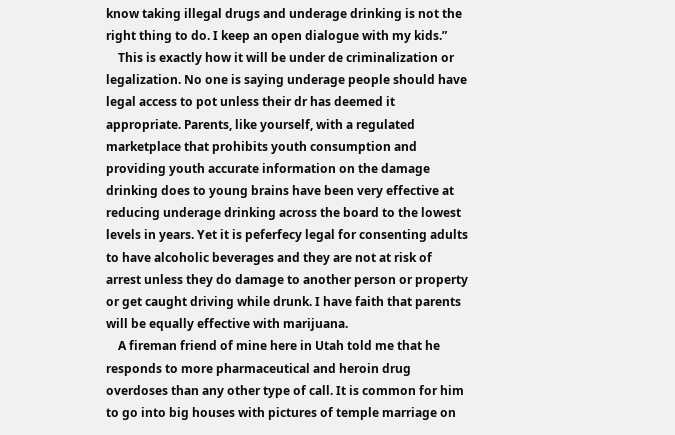know taking illegal drugs and underage drinking is not the right thing to do. I keep an open dialogue with my kids.”
    This is exactly how it will be under de criminalization or legalization. No one is saying underage people should have legal access to pot unless their dr has deemed it appropriate. Parents, like yourself, with a regulated marketplace that prohibits youth consumption and providing youth accurate information on the damage drinking does to young brains have been very effective at reducing underage drinking across the board to the lowest levels in years. Yet it is peferfecy legal for consenting adults to have alcoholic beverages and they are not at risk of arrest unless they do damage to another person or property or get caught driving while drunk. I have faith that parents will be equally effective with marijuana.
    A fireman friend of mine here in Utah told me that he responds to more pharmaceutical and heroin drug overdoses than any other type of call. It is common for him to go into big houses with pictures of temple marriage on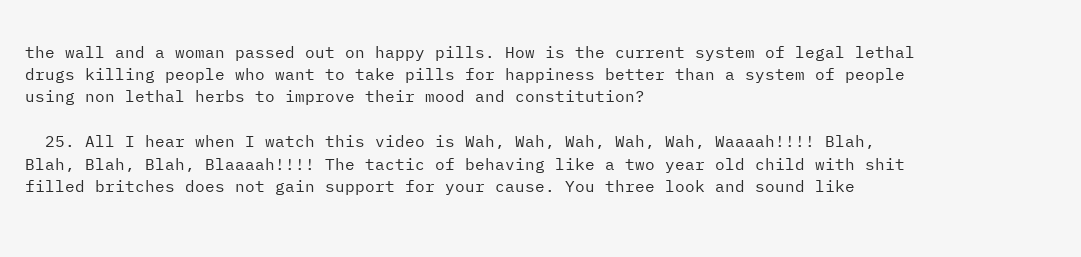the wall and a woman passed out on happy pills. How is the current system of legal lethal drugs killing people who want to take pills for happiness better than a system of people using non lethal herbs to improve their mood and constitution?

  25. All I hear when I watch this video is Wah, Wah, Wah, Wah, Wah, Waaaah!!!! Blah, Blah, Blah, Blah, Blaaaah!!!! The tactic of behaving like a two year old child with shit filled britches does not gain support for your cause. You three look and sound like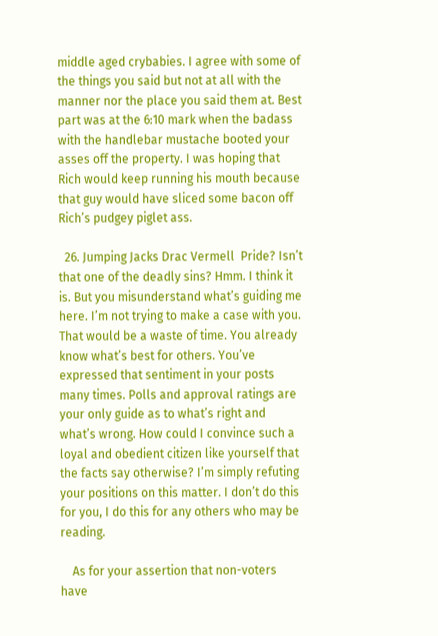middle aged crybabies. I agree with some of the things you said but not at all with the manner nor the place you said them at. Best part was at the 6:10 mark when the badass with the handlebar mustache booted your asses off the property. I was hoping that Rich would keep running his mouth because that guy would have sliced some bacon off Rich’s pudgey piglet ass.

  26. Jumping Jacks Drac Vermell  Pride? Isn’t that one of the deadly sins? Hmm. I think it is. But you misunderstand what’s guiding me here. I’m not trying to make a case with you. That would be a waste of time. You already know what’s best for others. You’ve expressed that sentiment in your posts many times. Polls and approval ratings are your only guide as to what’s right and what’s wrong. How could I convince such a loyal and obedient citizen like yourself that the facts say otherwise? I’m simply refuting your positions on this matter. I don’t do this for you, I do this for any others who may be reading.

    As for your assertion that non-voters have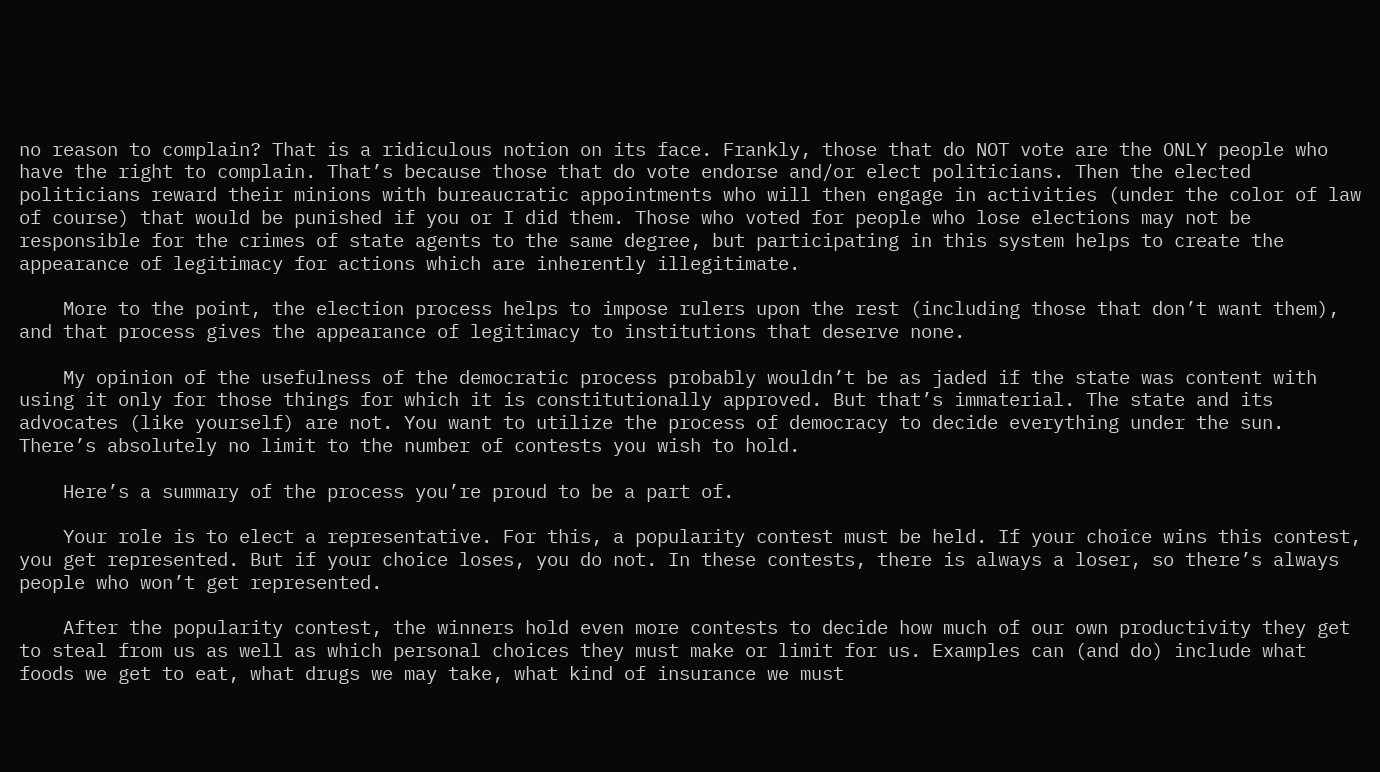no reason to complain? That is a ridiculous notion on its face. Frankly, those that do NOT vote are the ONLY people who have the right to complain. That’s because those that do vote endorse and/or elect politicians. Then the elected politicians reward their minions with bureaucratic appointments who will then engage in activities (under the color of law of course) that would be punished if you or I did them. Those who voted for people who lose elections may not be responsible for the crimes of state agents to the same degree, but participating in this system helps to create the appearance of legitimacy for actions which are inherently illegitimate.

    More to the point, the election process helps to impose rulers upon the rest (including those that don’t want them), and that process gives the appearance of legitimacy to institutions that deserve none.

    My opinion of the usefulness of the democratic process probably wouldn’t be as jaded if the state was content with using it only for those things for which it is constitutionally approved. But that’s immaterial. The state and its advocates (like yourself) are not. You want to utilize the process of democracy to decide everything under the sun. There’s absolutely no limit to the number of contests you wish to hold.

    Here’s a summary of the process you’re proud to be a part of.

    Your role is to elect a representative. For this, a popularity contest must be held. If your choice wins this contest, you get represented. But if your choice loses, you do not. In these contests, there is always a loser, so there’s always people who won’t get represented.

    After the popularity contest, the winners hold even more contests to decide how much of our own productivity they get to steal from us as well as which personal choices they must make or limit for us. Examples can (and do) include what foods we get to eat, what drugs we may take, what kind of insurance we must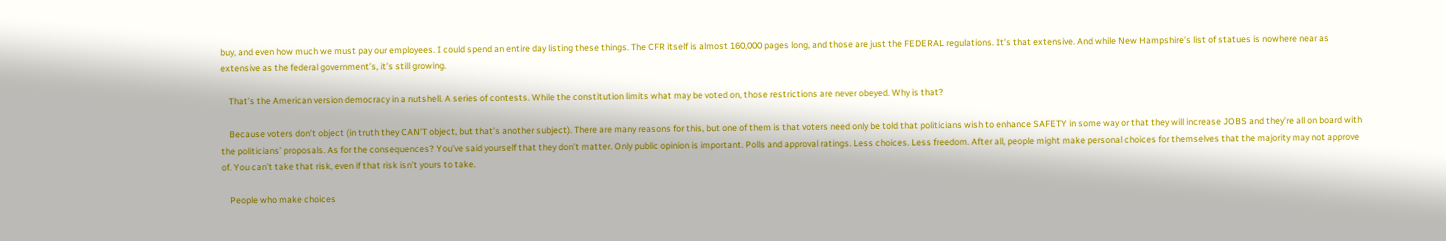buy, and even how much we must pay our employees. I could spend an entire day listing these things. The CFR itself is almost 160,000 pages long, and those are just the FEDERAL regulations. It’s that extensive. And while New Hampshire’s list of statues is nowhere near as extensive as the federal government’s, it’s still growing.

    That’s the American version democracy in a nutshell. A series of contests. While the constitution limits what may be voted on, those restrictions are never obeyed. Why is that?

    Because voters don’t object (in truth they CAN’T object, but that’s another subject). There are many reasons for this, but one of them is that voters need only be told that politicians wish to enhance SAFETY in some way or that they will increase JOBS and they’re all on board with the politicians’ proposals. As for the consequences? You’ve said yourself that they don’t matter. Only public opinion is important. Polls and approval ratings. Less choices. Less freedom. After all, people might make personal choices for themselves that the majority may not approve of. You can’t take that risk, even if that risk isn’t yours to take.

    People who make choices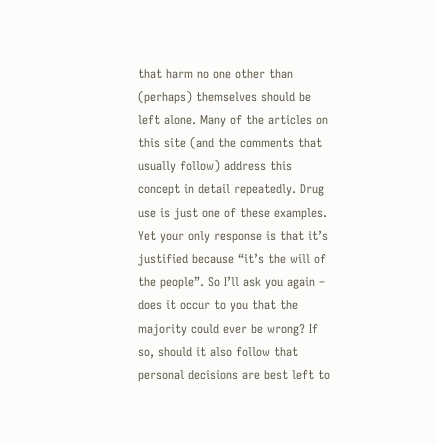that harm no one other than (perhaps) themselves should be left alone. Many of the articles on this site (and the comments that usually follow) address this concept in detail repeatedly. Drug use is just one of these examples. Yet your only response is that it’s justified because “it’s the will of the people”. So I’ll ask you again – does it occur to you that the majority could ever be wrong? If so, should it also follow that personal decisions are best left to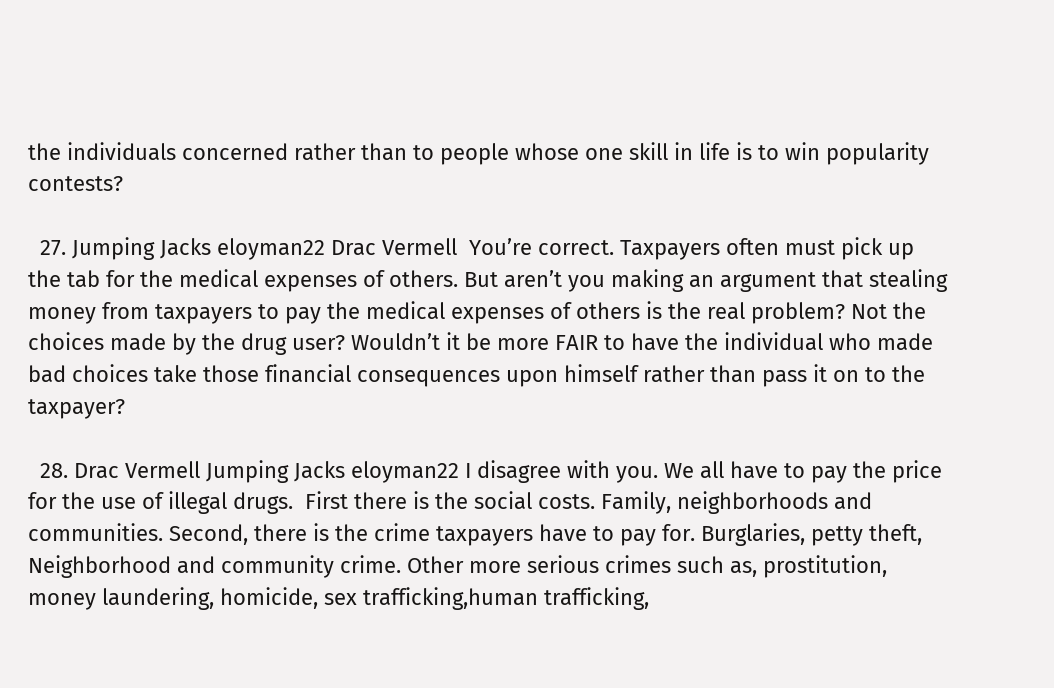the individuals concerned rather than to people whose one skill in life is to win popularity contests?

  27. Jumping Jacks eloyman22 Drac Vermell  You’re correct. Taxpayers often must pick up the tab for the medical expenses of others. But aren’t you making an argument that stealing money from taxpayers to pay the medical expenses of others is the real problem? Not the choices made by the drug user? Wouldn’t it be more FAIR to have the individual who made bad choices take those financial consequences upon himself rather than pass it on to the taxpayer?

  28. Drac Vermell Jumping Jacks eloyman22 I disagree with you. We all have to pay the price  for the use of illegal drugs.  First there is the social costs. Family, neighborhoods and communities. Second, there is the crime taxpayers have to pay for. Burglaries, petty theft, Neighborhood and community crime. Other more serious crimes such as, prostitution, money laundering, homicide, sex trafficking,human trafficking,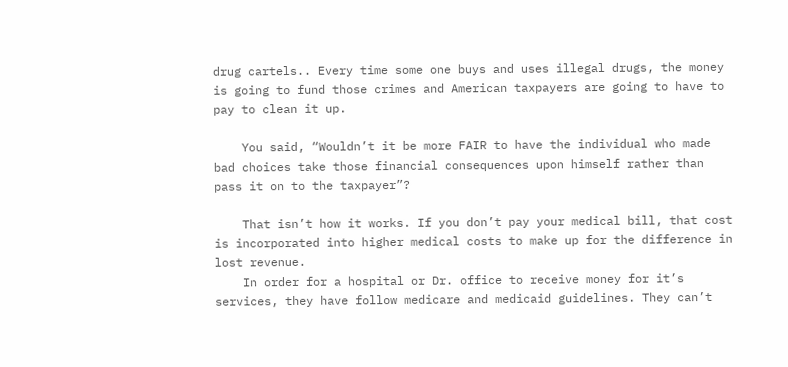drug cartels.. Every time some one buys and uses illegal drugs, the money is going to fund those crimes and American taxpayers are going to have to pay to clean it up.

    You said, “Wouldn’t it be more FAIR to have the individual who made bad choices take those financial consequences upon himself rather than pass it on to the taxpayer”?

    That isn’t how it works. If you don’t pay your medical bill, that cost is incorporated into higher medical costs to make up for the difference in lost revenue.
    In order for a hospital or Dr. office to receive money for it’s services, they have follow medicare and medicaid guidelines. They can’t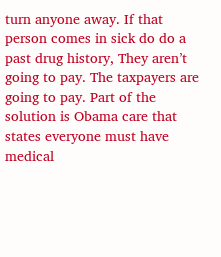turn anyone away. If that person comes in sick do do a past drug history, They aren’t going to pay. The taxpayers are going to pay. Part of the solution is Obama care that states everyone must have medical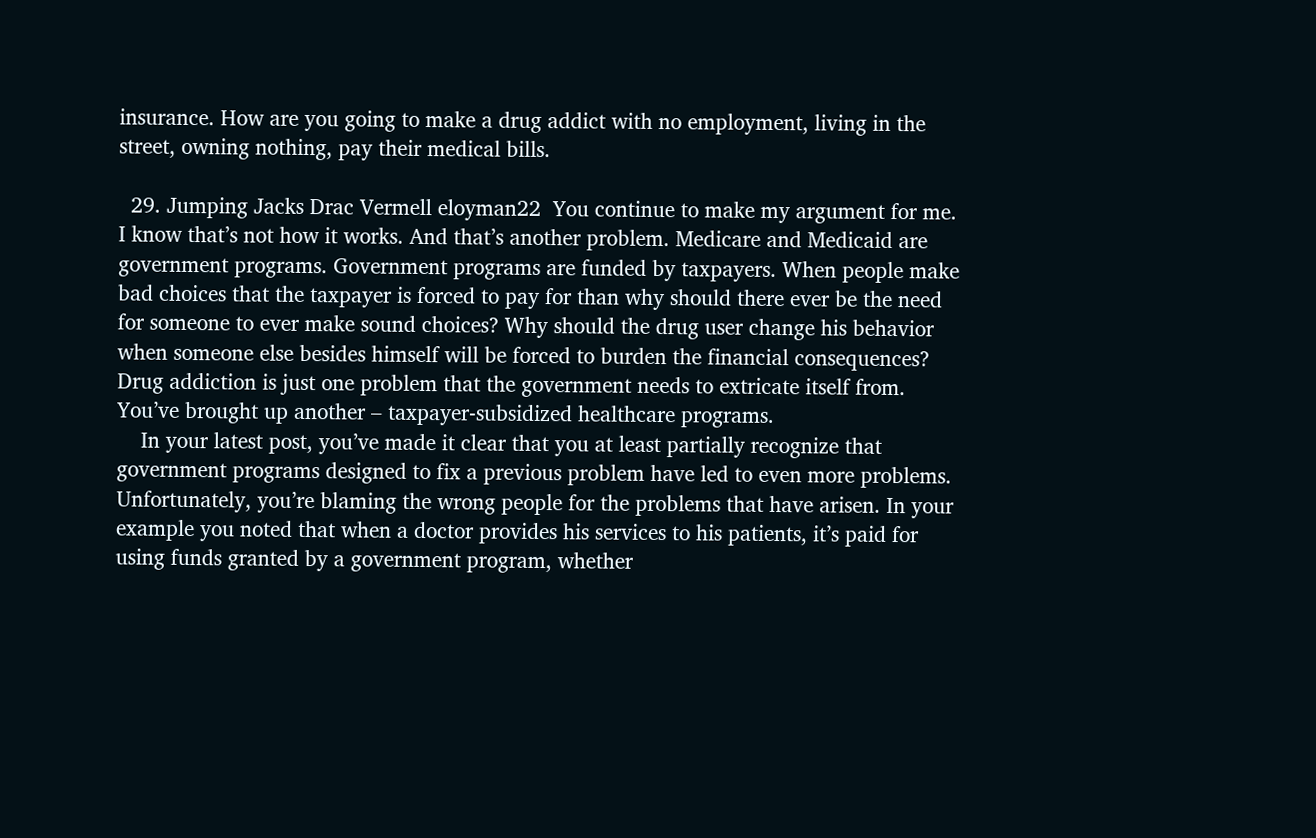insurance. How are you going to make a drug addict with no employment, living in the street, owning nothing, pay their medical bills.

  29. Jumping Jacks Drac Vermell eloyman22  You continue to make my argument for me. I know that’s not how it works. And that’s another problem. Medicare and Medicaid are government programs. Government programs are funded by taxpayers. When people make bad choices that the taxpayer is forced to pay for than why should there ever be the need for someone to ever make sound choices? Why should the drug user change his behavior when someone else besides himself will be forced to burden the financial consequences? Drug addiction is just one problem that the government needs to extricate itself from. You’ve brought up another – taxpayer-subsidized healthcare programs.
    In your latest post, you’ve made it clear that you at least partially recognize that government programs designed to fix a previous problem have led to even more problems. Unfortunately, you’re blaming the wrong people for the problems that have arisen. In your example you noted that when a doctor provides his services to his patients, it’s paid for using funds granted by a government program, whether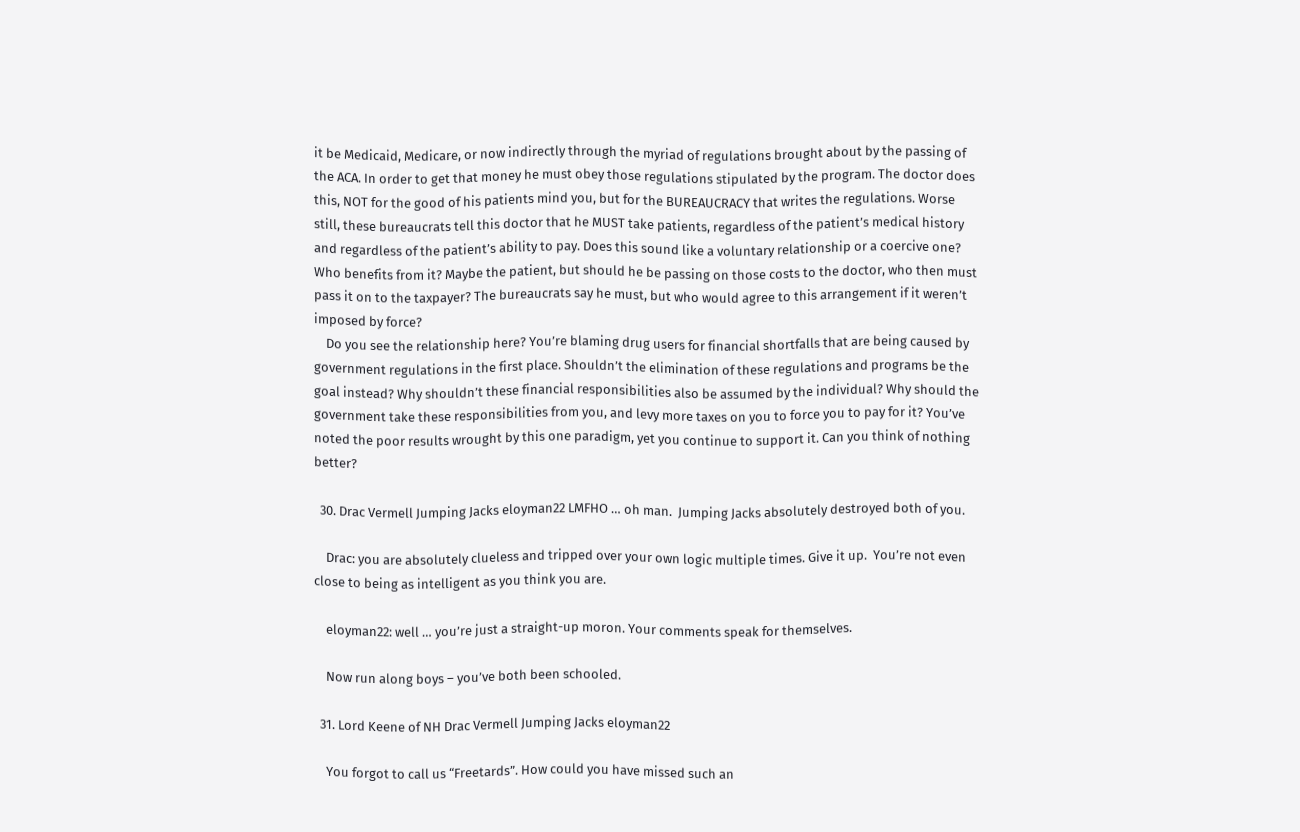it be Medicaid, Medicare, or now indirectly through the myriad of regulations brought about by the passing of the ACA. In order to get that money he must obey those regulations stipulated by the program. The doctor does this, NOT for the good of his patients mind you, but for the BUREAUCRACY that writes the regulations. Worse still, these bureaucrats tell this doctor that he MUST take patients, regardless of the patient’s medical history and regardless of the patient’s ability to pay. Does this sound like a voluntary relationship or a coercive one? Who benefits from it? Maybe the patient, but should he be passing on those costs to the doctor, who then must pass it on to the taxpayer? The bureaucrats say he must, but who would agree to this arrangement if it weren’t imposed by force?
    Do you see the relationship here? You’re blaming drug users for financial shortfalls that are being caused by government regulations in the first place. Shouldn’t the elimination of these regulations and programs be the goal instead? Why shouldn’t these financial responsibilities also be assumed by the individual? Why should the government take these responsibilities from you, and levy more taxes on you to force you to pay for it? You’ve noted the poor results wrought by this one paradigm, yet you continue to support it. Can you think of nothing better?

  30. Drac Vermell Jumping Jacks eloyman22 LMFHO … oh man.  Jumping Jacks absolutely destroyed both of you.

    Drac: you are absolutely clueless and tripped over your own logic multiple times. Give it up.  You’re not even close to being as intelligent as you think you are.

    eloyman22: well … you’re just a straight-up moron. Your comments speak for themselves.

    Now run along boys – you’ve both been schooled.

  31. Lord Keene of NH Drac Vermell Jumping Jacks eloyman22

    You forgot to call us “Freetards”. How could you have missed such an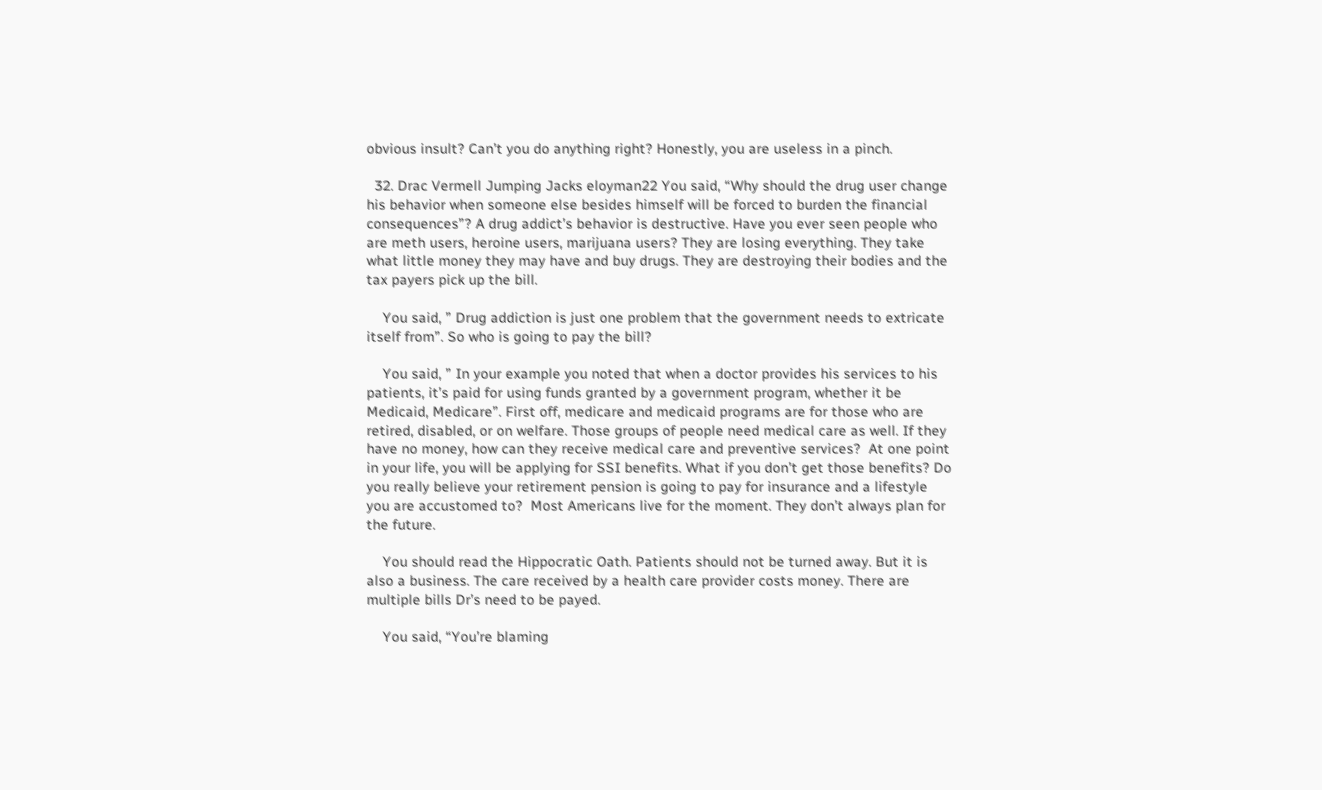obvious insult? Can’t you do anything right? Honestly, you are useless in a pinch.

  32. Drac Vermell Jumping Jacks eloyman22 You said, “Why should the drug user change his behavior when someone else besides himself will be forced to burden the financial consequences”? A drug addict’s behavior is destructive. Have you ever seen people who are meth users, heroine users, marijuana users? They are losing everything. They take what little money they may have and buy drugs. They are destroying their bodies and the tax payers pick up the bill.

    You said, ” Drug addiction is just one problem that the government needs to extricate itself from”. So who is going to pay the bill?

    You said, ” In your example you noted that when a doctor provides his services to his patients, it’s paid for using funds granted by a government program, whether it be Medicaid, Medicare”. First off, medicare and medicaid programs are for those who are retired, disabled, or on welfare. Those groups of people need medical care as well. If they have no money, how can they receive medical care and preventive services?  At one point in your life, you will be applying for SSI benefits. What if you don’t get those benefits? Do you really believe your retirement pension is going to pay for insurance and a lifestyle you are accustomed to?  Most Americans live for the moment. They don’t always plan for the future.

    You should read the Hippocratic Oath. Patients should not be turned away. But it is also a business. The care received by a health care provider costs money. There are multiple bills Dr’s need to be payed.

    You said, “You’re blaming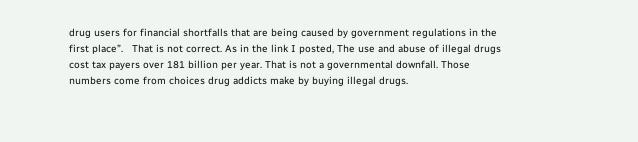drug users for financial shortfalls that are being caused by government regulations in the first place”.   That is not correct. As in the link I posted, The use and abuse of illegal drugs cost tax payers over 181 billion per year. That is not a governmental downfall. Those numbers come from choices drug addicts make by buying illegal drugs.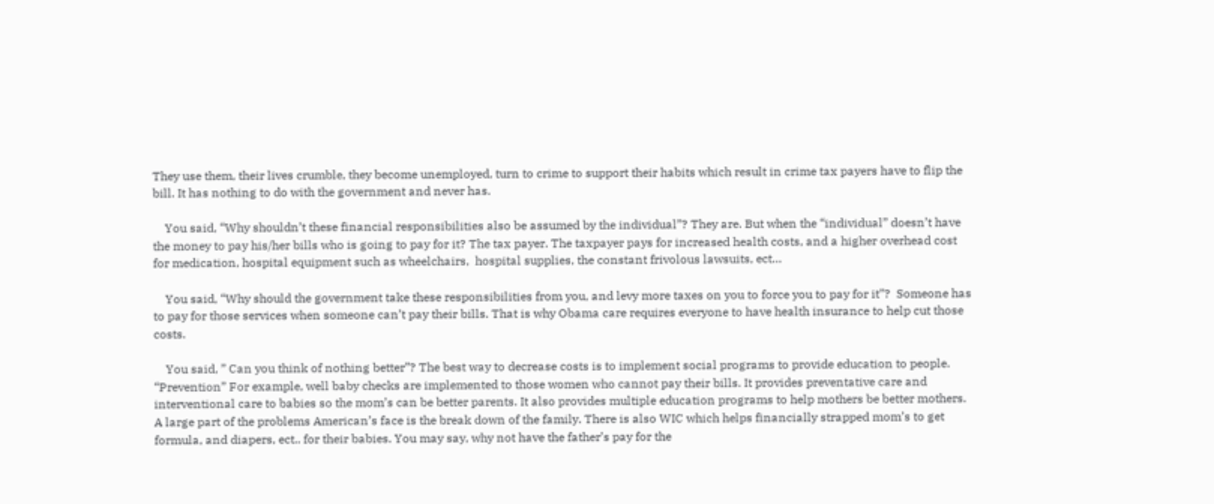They use them, their lives crumble, they become unemployed, turn to crime to support their habits which result in crime tax payers have to flip the bill. It has nothing to do with the government and never has.

    You said, “Why shouldn’t these financial responsibilities also be assumed by the individual”? They are. But when the “individual” doesn’t have the money to pay his/her bills who is going to pay for it? The tax payer. The taxpayer pays for increased health costs, and a higher overhead cost for medication, hospital equipment such as wheelchairs,  hospital supplies, the constant frivolous lawsuits, ect…

    You said, “Why should the government take these responsibilities from you, and levy more taxes on you to force you to pay for it”?  Someone has to pay for those services when someone can’t pay their bills. That is why Obama care requires everyone to have health insurance to help cut those costs.

    You said, ” Can you think of nothing better”? The best way to decrease costs is to implement social programs to provide education to people. “Prevention” For example, well baby checks are implemented to those women who cannot pay their bills. It provides preventative care and interventional care to babies so the mom’s can be better parents. It also provides multiple education programs to help mothers be better mothers.  A large part of the problems American’s face is the break down of the family. There is also WIC which helps financially strapped mom’s to get formula, and diapers, ect.. for their babies. You may say, why not have the father’s pay for the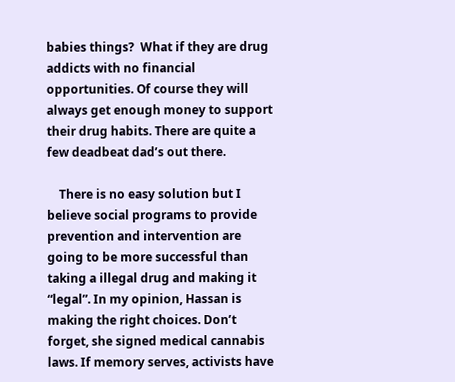babies things?  What if they are drug addicts with no financial  opportunities. Of course they will always get enough money to support their drug habits. There are quite a few deadbeat dad’s out there.

    There is no easy solution but I believe social programs to provide prevention and intervention are going to be more successful than taking a illegal drug and making it “legal”. In my opinion, Hassan is making the right choices. Don’t forget, she signed medical cannabis laws. If memory serves, activists have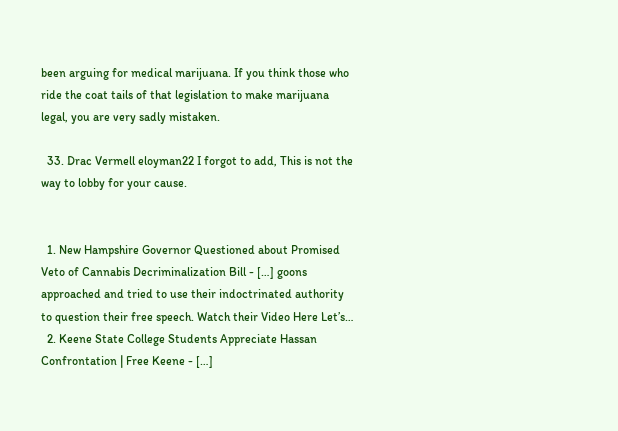been arguing for medical marijuana. If you think those who ride the coat tails of that legislation to make marijuana legal, you are very sadly mistaken.

  33. Drac Vermell eloyman22 I forgot to add, This is not the way to lobby for your cause.


  1. New Hampshire Governor Questioned about Promised Veto of Cannabis Decriminalization Bill - […] goons approached and tried to use their indoctrinated authority to question their free speech. Watch their Video Here Let’s…
  2. Keene State College Students Appreciate Hassan Confrontation | Free Keene - […]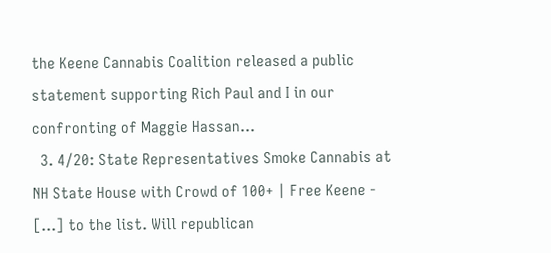the Keene Cannabis Coalition released a public statement supporting Rich Paul and I in our confronting of Maggie Hassan…
  3. 4/20: State Representatives Smoke Cannabis at NH State House with Crowd of 100+ | Free Keene - […] to the list. Will republican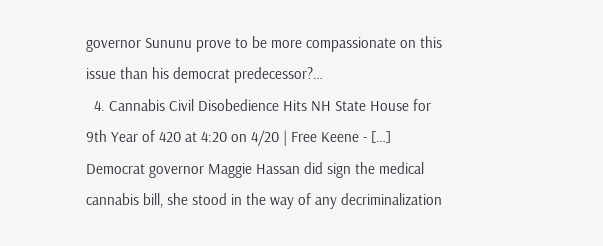governor Sununu prove to be more compassionate on this issue than his democrat predecessor?…
  4. Cannabis Civil Disobedience Hits NH State House for 9th Year of 420 at 4:20 on 4/20 | Free Keene - […] Democrat governor Maggie Hassan did sign the medical cannabis bill, she stood in the way of any decriminalization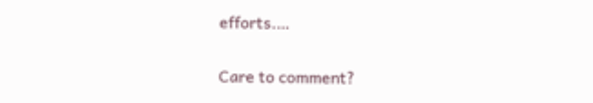efforts.…

Care to comment?